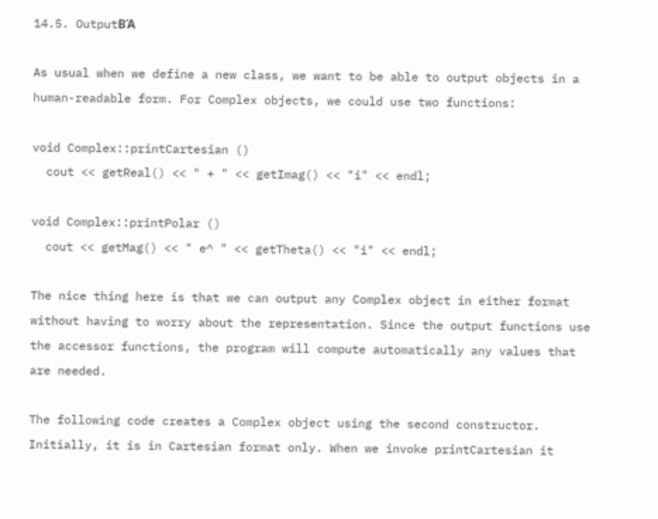14.5. OutputΒΆ

As usual when we define a new class, we want to be able to output objects in a human-readable form. For Complex objects, we could use two functions:

void Complex::printCartesian ()
  cout << getReal() << " + " << getImag() << "i" << endl;

void Complex::printPolar ()
  cout << getMag() << " e^ " << getTheta() << "i" << endl;

The nice thing here is that we can output any Complex object in either format without having to worry about the representation. Since the output functions use the accessor functions, the program will compute automatically any values that are needed.

The following code creates a Complex object using the second constructor. Initially, it is in Cartesian format only. When we invoke printCartesian it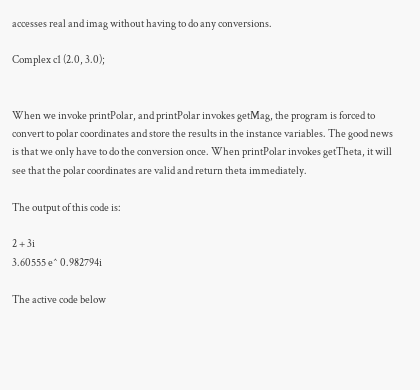accesses real and imag without having to do any conversions.

Complex c1 (2.0, 3.0);


When we invoke printPolar, and printPolar invokes getMag, the program is forced to convert to polar coordinates and store the results in the instance variables. The good news is that we only have to do the conversion once. When printPolar invokes getTheta, it will see that the polar coordinates are valid and return theta immediately.

The output of this code is:

2 + 3i
3.60555 e^ 0.982794i

The active code below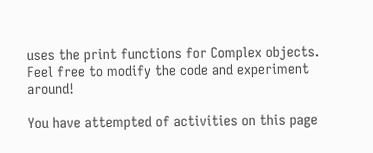uses the print functions for Complex objects. Feel free to modify the code and experiment around!

You have attempted of activities on this page